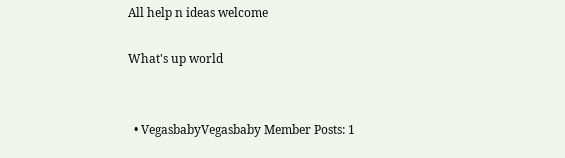All help n ideas welcome

What's up world


  • VegasbabyVegasbaby Member Posts: 1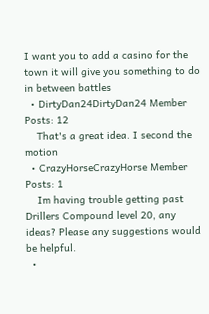I want you to add a casino for the town it will give you something to do in between battles
  • DirtyDan24DirtyDan24 Member Posts: 12
    That's a great idea. I second the motion
  • CrazyHorseCrazyHorse Member Posts: 1
    Im having trouble getting past Drillers Compound level 20, any ideas? Please any suggestions would be helpful.
  •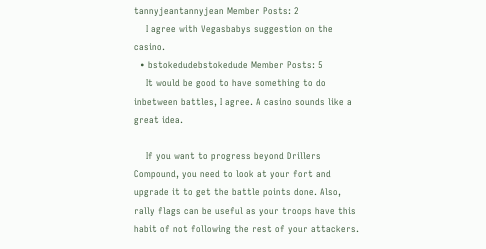tannyjeantannyjean Member Posts: 2
    I agree with Vegasbabys suggestion on the casino.
  • bstokedudebstokedude Member Posts: 5
    It would be good to have something to do inbetween battles, I agree. A casino sounds like a great idea.

    If you want to progress beyond Drillers Compound, you need to look at your fort and upgrade it to get the battle points done. Also, rally flags can be useful as your troops have this habit of not following the rest of your attackers.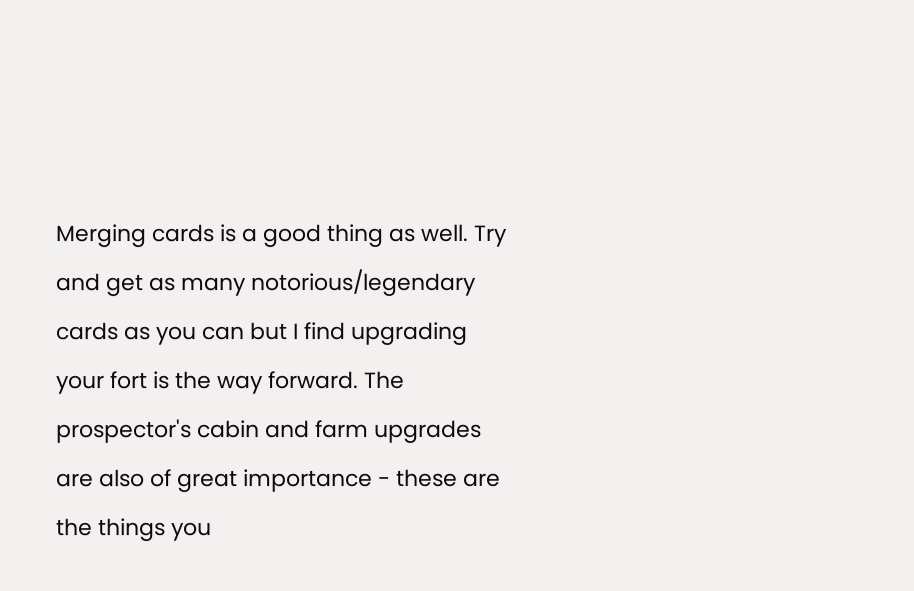Merging cards is a good thing as well. Try and get as many notorious/legendary cards as you can but I find upgrading your fort is the way forward. The prospector's cabin and farm upgrades are also of great importance - these are the things you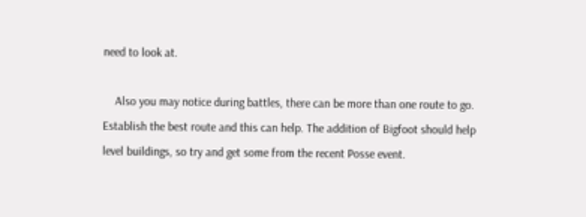need to look at.

    Also you may notice during battles, there can be more than one route to go. Establish the best route and this can help. The addition of Bigfoot should help level buildings, so try and get some from the recent Posse event.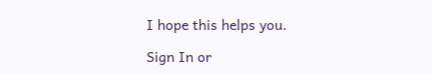I hope this helps you.

Sign In or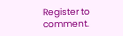Register to comment.